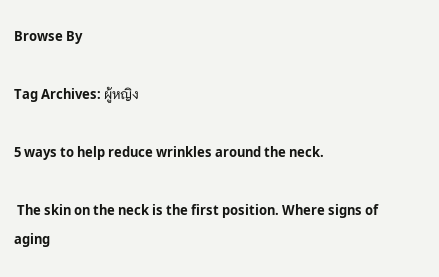Browse By

Tag Archives: ผู้หญิง

5 ways to help reduce wrinkles around the neck.

 The skin on the neck is the first position. Where signs of aging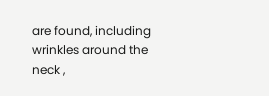are found, including wrinkles around the neck ,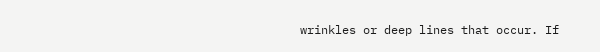wrinkles or deep lines that occur. If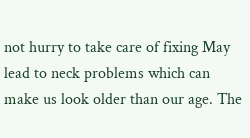not hurry to take care of fixing May lead to neck problems which can make us look older than our age. The